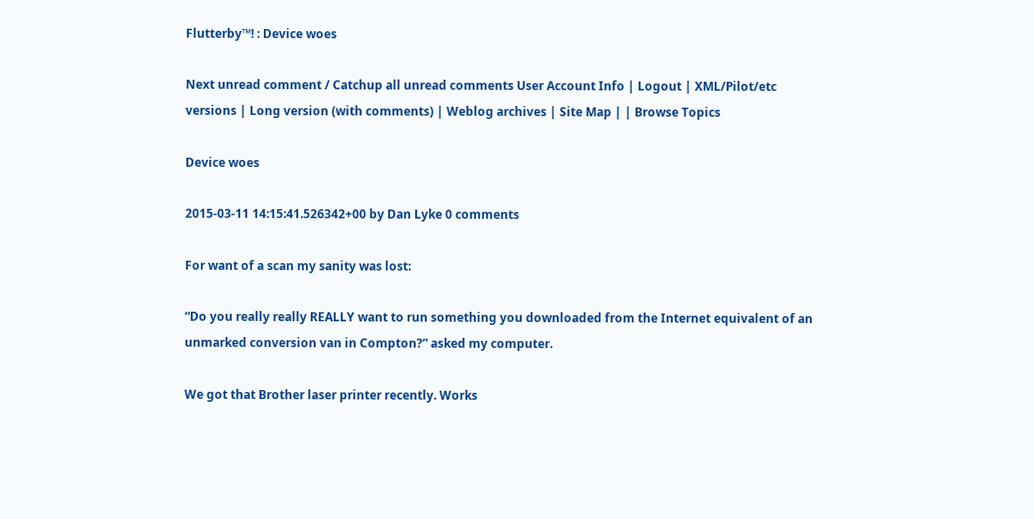Flutterby™! : Device woes

Next unread comment / Catchup all unread comments User Account Info | Logout | XML/Pilot/etc versions | Long version (with comments) | Weblog archives | Site Map | | Browse Topics

Device woes

2015-03-11 14:15:41.526342+00 by Dan Lyke 0 comments

For want of a scan my sanity was lost:

“Do you really really REALLY want to run something you downloaded from the Internet equivalent of an unmarked conversion van in Compton?” asked my computer.

We got that Brother laser printer recently. Works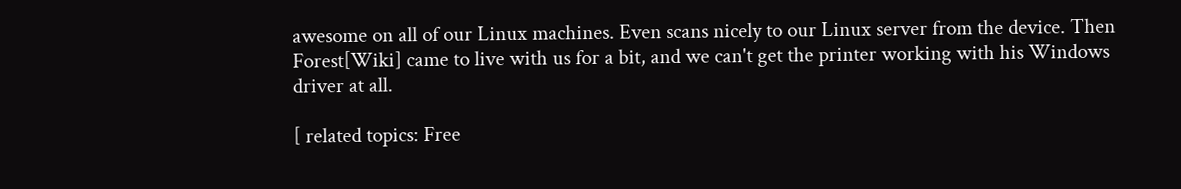awesome on all of our Linux machines. Even scans nicely to our Linux server from the device. Then Forest[Wiki] came to live with us for a bit, and we can't get the printer working with his Windows driver at all.

[ related topics: Free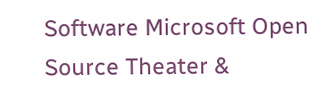Software Microsoft Open Source Theater &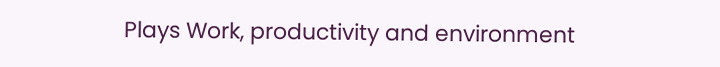Plays Work, productivity and environment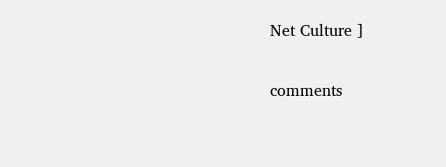Net Culture ]

comments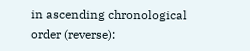in ascending chronological order (reverse):